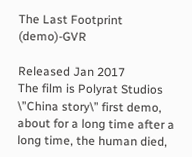The Last Footprint (demo)-GVR

Released Jan 2017
The film is Polyrat Studios \”China story\” first demo, about for a long time after a long time, the human died,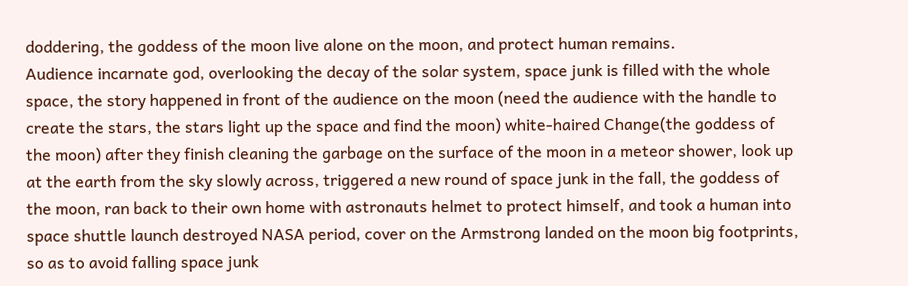doddering, the goddess of the moon live alone on the moon, and protect human remains.
Audience incarnate god, overlooking the decay of the solar system, space junk is filled with the whole space, the story happened in front of the audience on the moon (need the audience with the handle to create the stars, the stars light up the space and find the moon) white-haired Change(the goddess of the moon) after they finish cleaning the garbage on the surface of the moon in a meteor shower, look up at the earth from the sky slowly across, triggered a new round of space junk in the fall, the goddess of the moon, ran back to their own home with astronauts helmet to protect himself, and took a human into space shuttle launch destroyed NASA period, cover on the Armstrong landed on the moon big footprints, so as to avoid falling space junk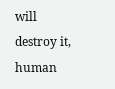will destroy it, human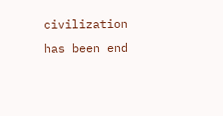civilization has been end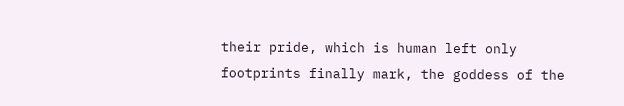their pride, which is human left only footprints finally mark, the goddess of the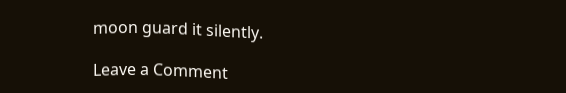moon guard it silently.

Leave a Comment